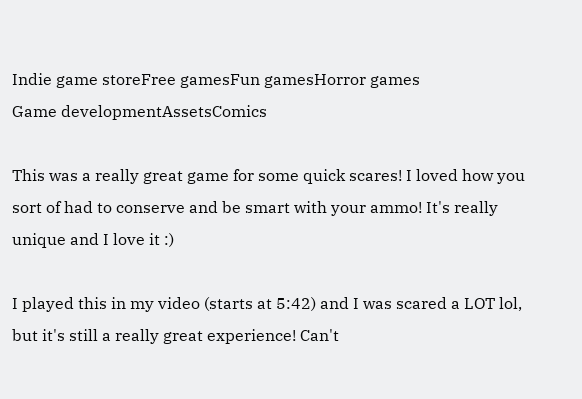Indie game storeFree gamesFun gamesHorror games
Game developmentAssetsComics

This was a really great game for some quick scares! I loved how you sort of had to conserve and be smart with your ammo! It's really unique and I love it :)

I played this in my video (starts at 5:42) and I was scared a LOT lol, but it's still a really great experience! Can't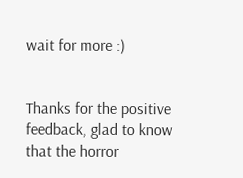wait for more :)


Thanks for the positive feedback, glad to know that the horror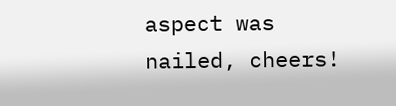aspect was nailed, cheers!